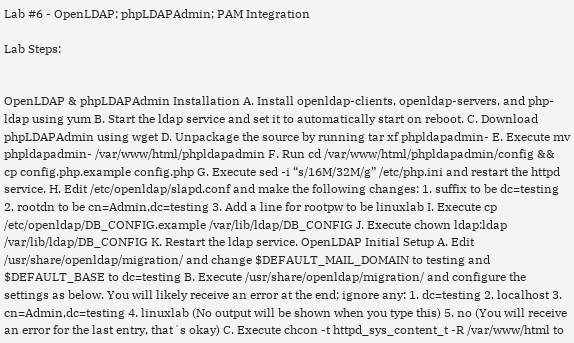Lab #6 - OpenLDAP; phpLDAPAdmin; PAM Integration

Lab Steps:


OpenLDAP & phpLDAPAdmin Installation A. Install openldap-clients, openldap-servers, and php-ldap using yum B. Start the ldap service and set it to automatically start on reboot. C. Download phpLDAPAdmin using wget D. Unpackage the source by running tar xf phpldapadmin- E. Execute mv phpldapadmin- /var/www/html/phpldapadmin F. Run cd /var/www/html/phpldapadmin/config && cp config.php.example config.php G. Execute sed -i “s/16M/32M/g” /etc/php.ini and restart the httpd service. H. Edit /etc/openldap/slapd.conf and make the following changes: 1. suffix to be dc=testing 2. rootdn to be cn=Admin,dc=testing 3. Add a line for rootpw to be linuxlab I. Execute cp /etc/openldap/DB_CONFIG.example /var/lib/ldap/DB_CONFIG J. Execute chown ldap:ldap /var/lib/ldap/DB_CONFIG K. Restart the ldap service. OpenLDAP Initial Setup A. Edit /usr/share/openldap/migration/ and change $DEFAULT_MAIL_DOMAIN to testing and $DEFAULT_BASE to dc=testing B. Execute /usr/share/openldap/migration/ and configure the settings as below. You will likely receive an error at the end; ignore any: 1. dc=testing 2. localhost 3. cn=Admin,dc=testing 4. linuxlab (No output will be shown when you type this) 5. no (You will receive an error for the last entry, thatʼs okay) C. Execute chcon -t httpd_sys_content_t -R /var/www/html to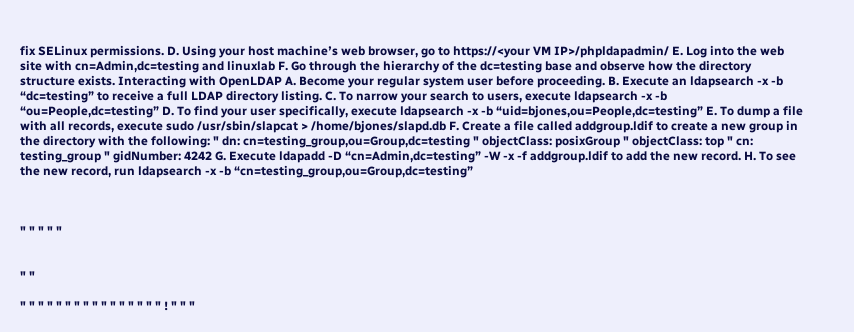fix SELinux permissions. D. Using your host machineʼs web browser, go to https://<your VM IP>/phpldapadmin/ E. Log into the web site with cn=Admin,dc=testing and linuxlab F. Go through the hierarchy of the dc=testing base and observe how the directory structure exists. Interacting with OpenLDAP A. Become your regular system user before proceeding. B. Execute an ldapsearch -x -b “dc=testing” to receive a full LDAP directory listing. C. To narrow your search to users, execute ldapsearch -x -b “ou=People,dc=testing” D. To find your user specifically, execute ldapsearch -x -b “uid=bjones,ou=People,dc=testing” E. To dump a file with all records, execute sudo /usr/sbin/slapcat > /home/bjones/slapd.db F. Create a file called addgroup.ldif to create a new group in the directory with the following: " dn: cn=testing_group,ou=Group,dc=testing " objectClass: posixGroup " objectClass: top " cn: testing_group " gidNumber: 4242 G. Execute ldapadd -D “cn=Admin,dc=testing” -W -x -f addgroup.ldif to add the new record. H. To see the new record, run ldapsearch -x -b “cn=testing_group,ou=Group,dc=testing”



" " " " "


" "

" " " " " " " " " " " " " " " " ! " " "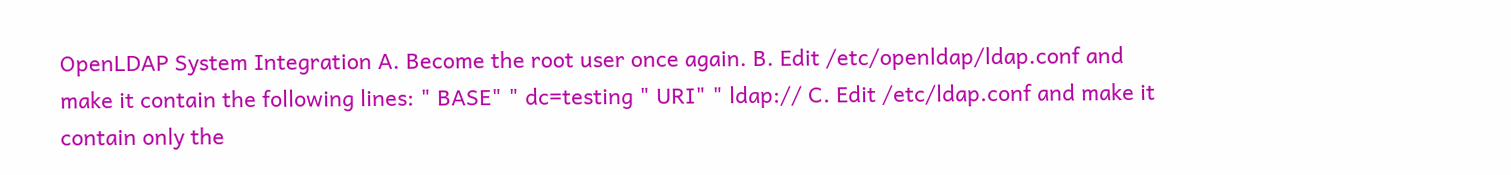OpenLDAP System Integration A. Become the root user once again. B. Edit /etc/openldap/ldap.conf and make it contain the following lines: " BASE" " dc=testing " URI" " ldap:// C. Edit /etc/ldap.conf and make it contain only the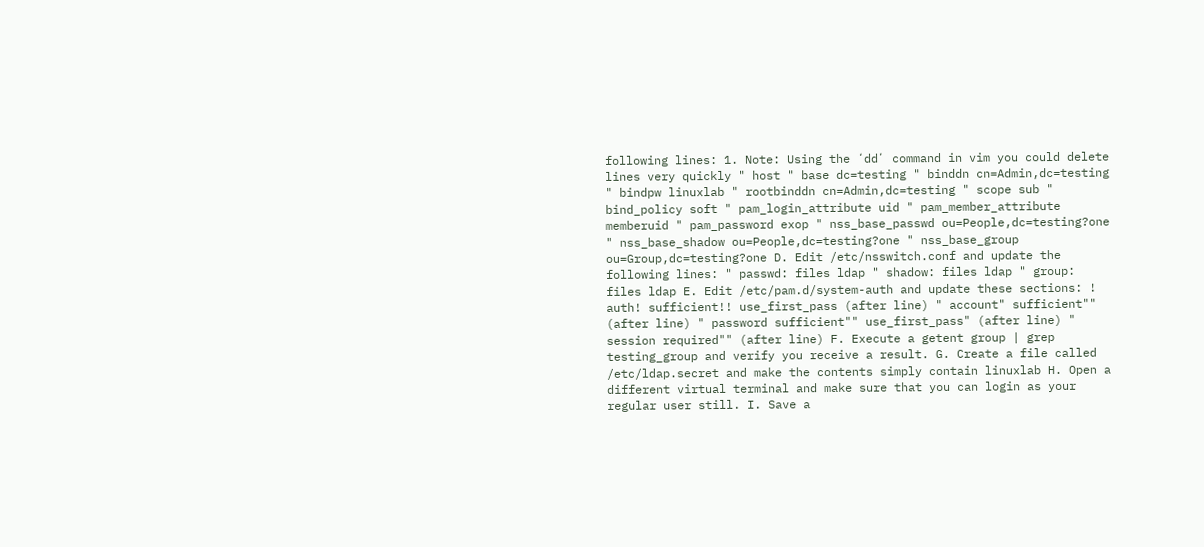following lines: 1. Note: Using the ʻddʼ command in vim you could delete lines very quickly " host " base dc=testing " binddn cn=Admin,dc=testing " bindpw linuxlab " rootbinddn cn=Admin,dc=testing " scope sub " bind_policy soft " pam_login_attribute uid " pam_member_attribute memberuid " pam_password exop " nss_base_passwd ou=People,dc=testing?one " nss_base_shadow ou=People,dc=testing?one " nss_base_group ou=Group,dc=testing?one D. Edit /etc/nsswitch.conf and update the following lines: " passwd: files ldap " shadow: files ldap " group: files ldap E. Edit /etc/pam.d/system-auth and update these sections: ! auth! sufficient!! use_first_pass (after line) " account" sufficient"" (after line) " password sufficient"" use_first_pass" (after line) " session required"" (after line) F. Execute a getent group | grep testing_group and verify you receive a result. G. Create a file called /etc/ldap.secret and make the contents simply contain linuxlab H. Open a different virtual terminal and make sure that you can login as your regular user still. I. Save a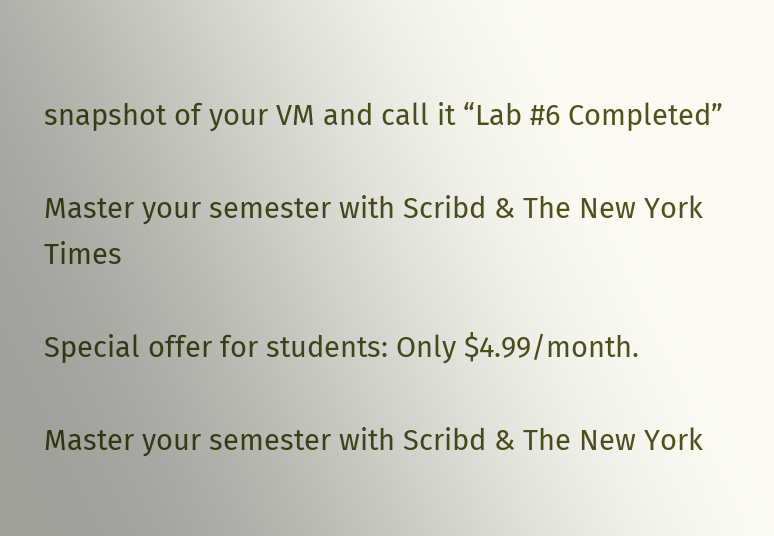snapshot of your VM and call it “Lab #6 Completed”

Master your semester with Scribd & The New York Times

Special offer for students: Only $4.99/month.

Master your semester with Scribd & The New York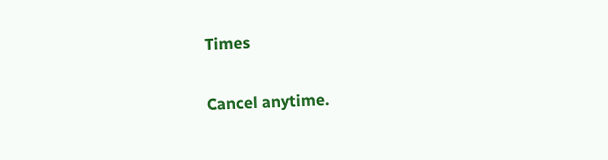Times

Cancel anytime.